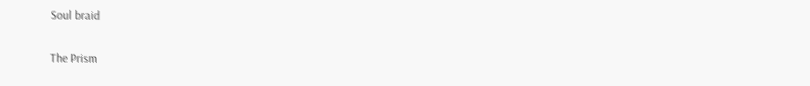Soul braid

The Prism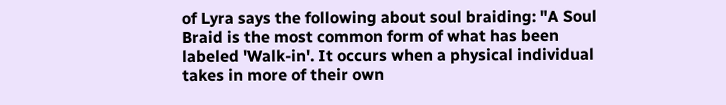of Lyra says the following about soul braiding: "A Soul Braid is the most common form of what has been labeled 'Walk-in'. It occurs when a physical individual takes in more of their own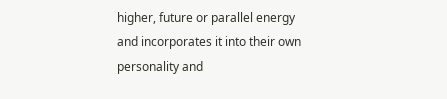higher, future or parallel energy and incorporates it into their own personality and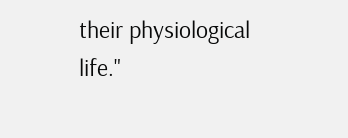their physiological life."